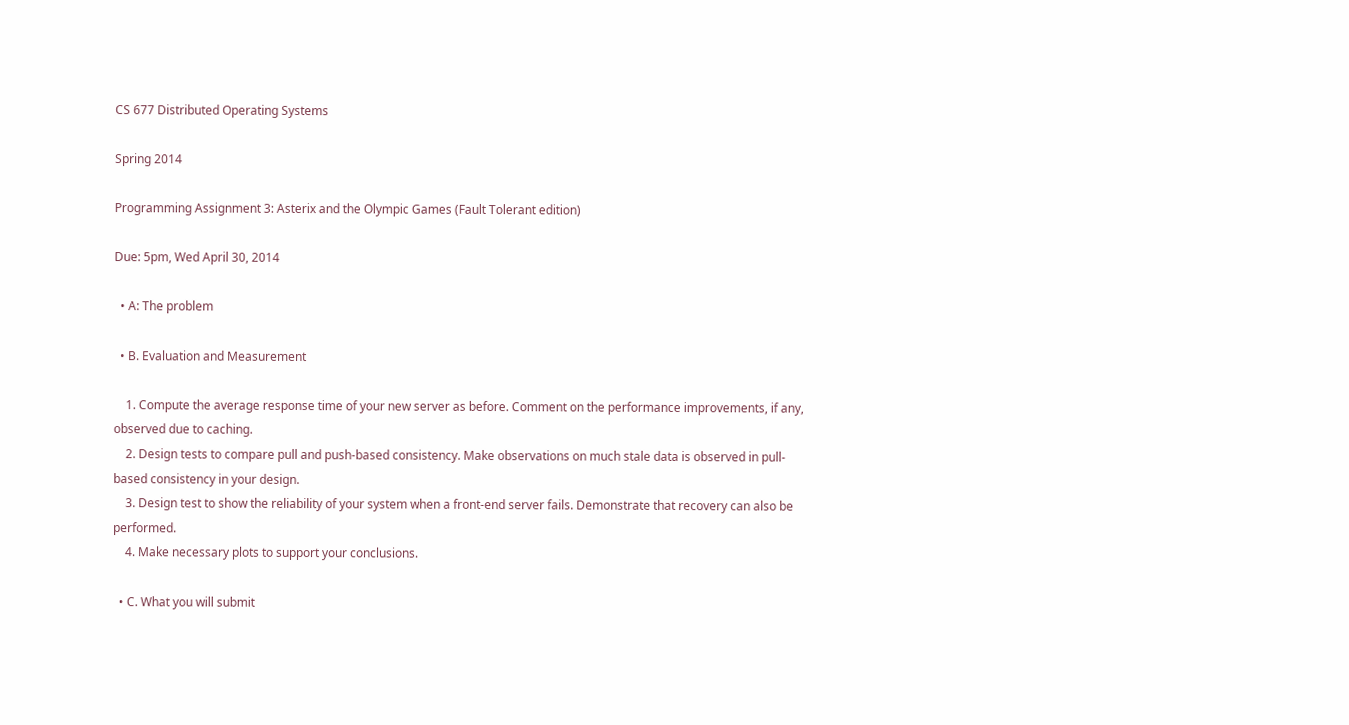CS 677 Distributed Operating Systems

Spring 2014

Programming Assignment 3: Asterix and the Olympic Games (Fault Tolerant edition)

Due: 5pm, Wed April 30, 2014

  • A: The problem

  • B. Evaluation and Measurement

    1. Compute the average response time of your new server as before. Comment on the performance improvements, if any, observed due to caching.
    2. Design tests to compare pull and push-based consistency. Make observations on much stale data is observed in pull-based consistency in your design.
    3. Design test to show the reliability of your system when a front-end server fails. Demonstrate that recovery can also be performed.
    4. Make necessary plots to support your conclusions.

  • C. What you will submit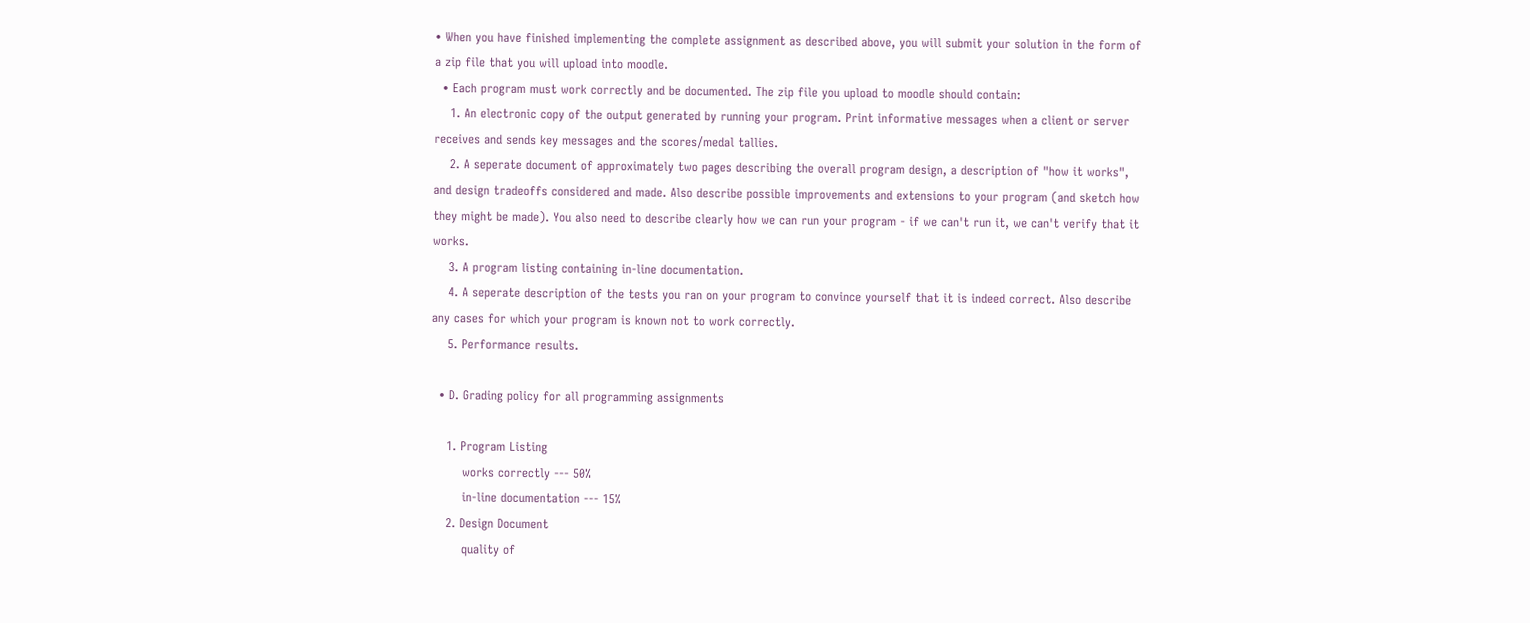• When you have finished implementing the complete assignment as described above, you will submit your solution in the form of a zip file that you will upload into moodle.
  • Each program must work correctly and be documented. The zip file you upload to moodle should contain:
    1. An electronic copy of the output generated by running your program. Print informative messages when a client or server receives and sends key messages and the scores/medal tallies.
    2. A seperate document of approximately two pages describing the overall program design, a description of "how it works", and design tradeoffs considered and made. Also describe possible improvements and extensions to your program (and sketch how they might be made). You also need to describe clearly how we can run your program - if we can't run it, we can't verify that it works.
    3. A program listing containing in-line documentation.
    4. A seperate description of the tests you ran on your program to convince yourself that it is indeed correct. Also describe any cases for which your program is known not to work correctly.
    5. Performance results.

  • D. Grading policy for all programming assignments

    1. Program Listing
        works correctly --- 50%
        in-line documentation --- 15%
    2. Design Document
        quality of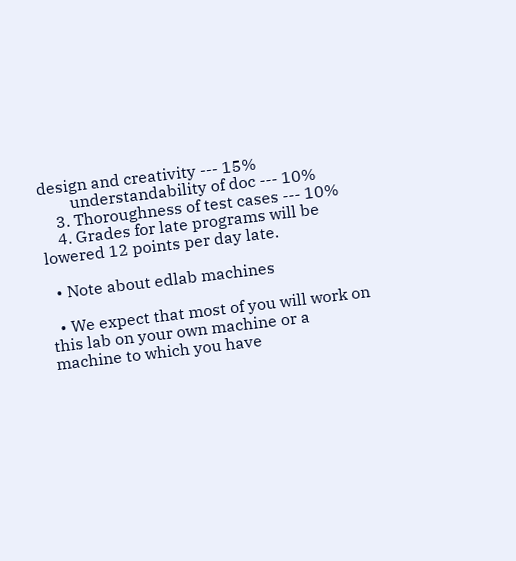design and creativity --- 15%
        understandability of doc --- 10%
    3. Thoroughness of test cases --- 10%
    4. Grades for late programs will be lowered 12 points per day late.

  • Note about edlab machines

  • We expect that most of you will work on this lab on your own machine or a machine to which you have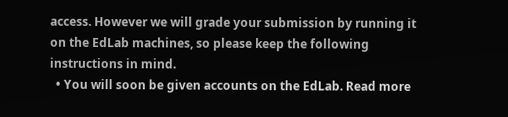access. However we will grade your submission by running it on the EdLab machines, so please keep the following instructions in mind.
  • You will soon be given accounts on the EdLab. Read more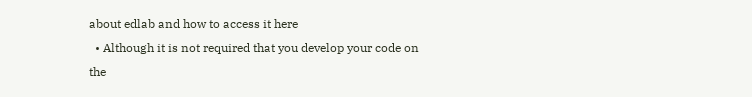about edlab and how to access it here
  • Although it is not required that you develop your code on the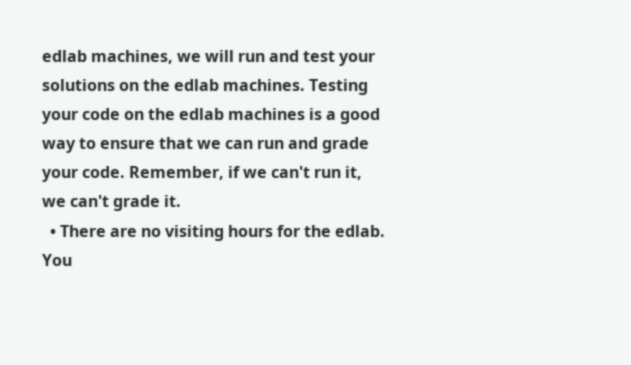edlab machines, we will run and test your solutions on the edlab machines. Testing your code on the edlab machines is a good way to ensure that we can run and grade your code. Remember, if we can't run it, we can't grade it.
  • There are no visiting hours for the edlab. You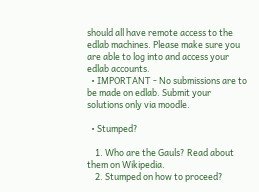should all have remote access to the edlab machines. Please make sure you are able to log into and access your edlab accounts.
  • IMPORTANT - No submissions are to be made on edlab. Submit your solutions only via moodle.

  • Stumped?

    1. Who are the Gauls? Read about them on Wikipedia.
    2. Stumped on how to proceed?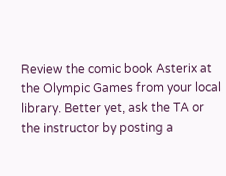Review the comic book Asterix at the Olympic Games from your local library. Better yet, ask the TA or the instructor by posting a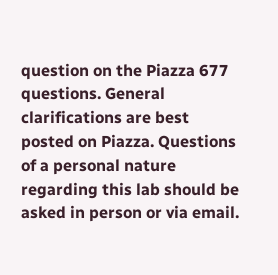question on the Piazza 677 questions. General clarifications are best posted on Piazza. Questions of a personal nature regarding this lab should be asked in person or via email.